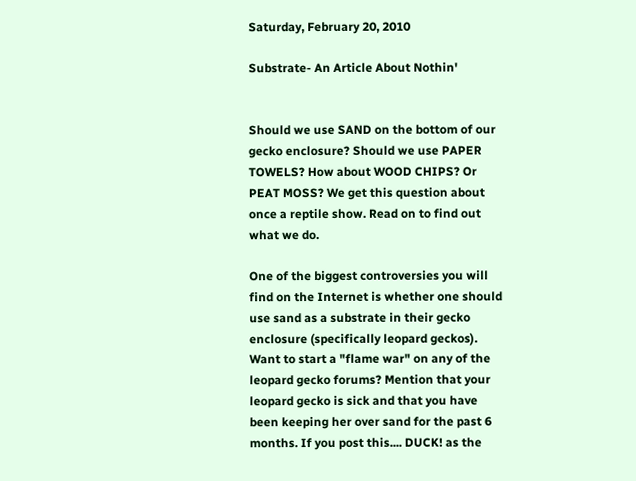Saturday, February 20, 2010

Substrate- An Article About Nothin'


Should we use SAND on the bottom of our gecko enclosure? Should we use PAPER TOWELS? How about WOOD CHIPS? Or PEAT MOSS? We get this question about once a reptile show. Read on to find out what we do.

One of the biggest controversies you will find on the Internet is whether one should use sand as a substrate in their gecko enclosure (specifically leopard geckos). Want to start a "flame war" on any of the leopard gecko forums? Mention that your leopard gecko is sick and that you have been keeping her over sand for the past 6 months. If you post this.... DUCK! as the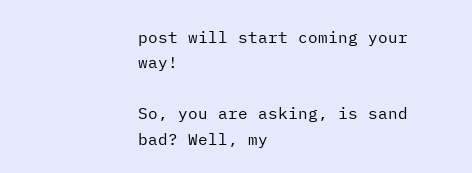post will start coming your way!

So, you are asking, is sand bad? Well, my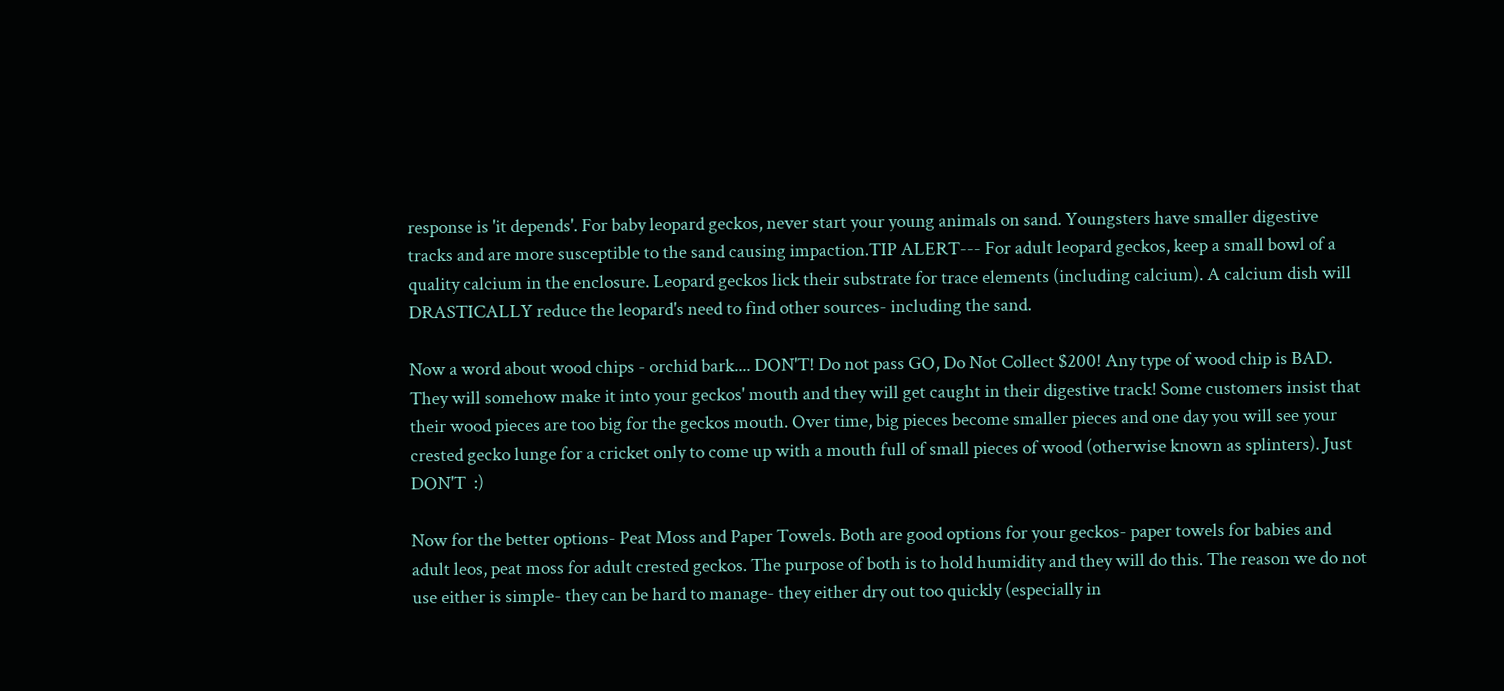response is 'it depends'. For baby leopard geckos, never start your young animals on sand. Youngsters have smaller digestive tracks and are more susceptible to the sand causing impaction.TIP ALERT--- For adult leopard geckos, keep a small bowl of a quality calcium in the enclosure. Leopard geckos lick their substrate for trace elements (including calcium). A calcium dish will DRASTICALLY reduce the leopard's need to find other sources- including the sand.

Now a word about wood chips - orchid bark.... DON'T! Do not pass GO, Do Not Collect $200! Any type of wood chip is BAD. They will somehow make it into your geckos' mouth and they will get caught in their digestive track! Some customers insist that their wood pieces are too big for the geckos mouth. Over time, big pieces become smaller pieces and one day you will see your crested gecko lunge for a cricket only to come up with a mouth full of small pieces of wood (otherwise known as splinters). Just DON'T  :)

Now for the better options- Peat Moss and Paper Towels. Both are good options for your geckos- paper towels for babies and adult leos, peat moss for adult crested geckos. The purpose of both is to hold humidity and they will do this. The reason we do not use either is simple- they can be hard to manage- they either dry out too quickly (especially in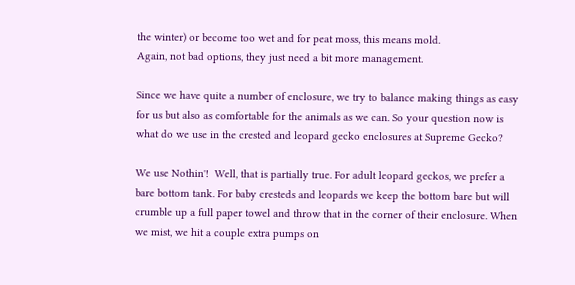the winter) or become too wet and for peat moss, this means mold.
Again, not bad options, they just need a bit more management.

Since we have quite a number of enclosure, we try to balance making things as easy for us but also as comfortable for the animals as we can. So your question now is what do we use in the crested and leopard gecko enclosures at Supreme Gecko?

We use Nothin'!  Well, that is partially true. For adult leopard geckos, we prefer a bare bottom tank. For baby cresteds and leopards we keep the bottom bare but will crumble up a full paper towel and throw that in the corner of their enclosure. When we mist, we hit a couple extra pumps on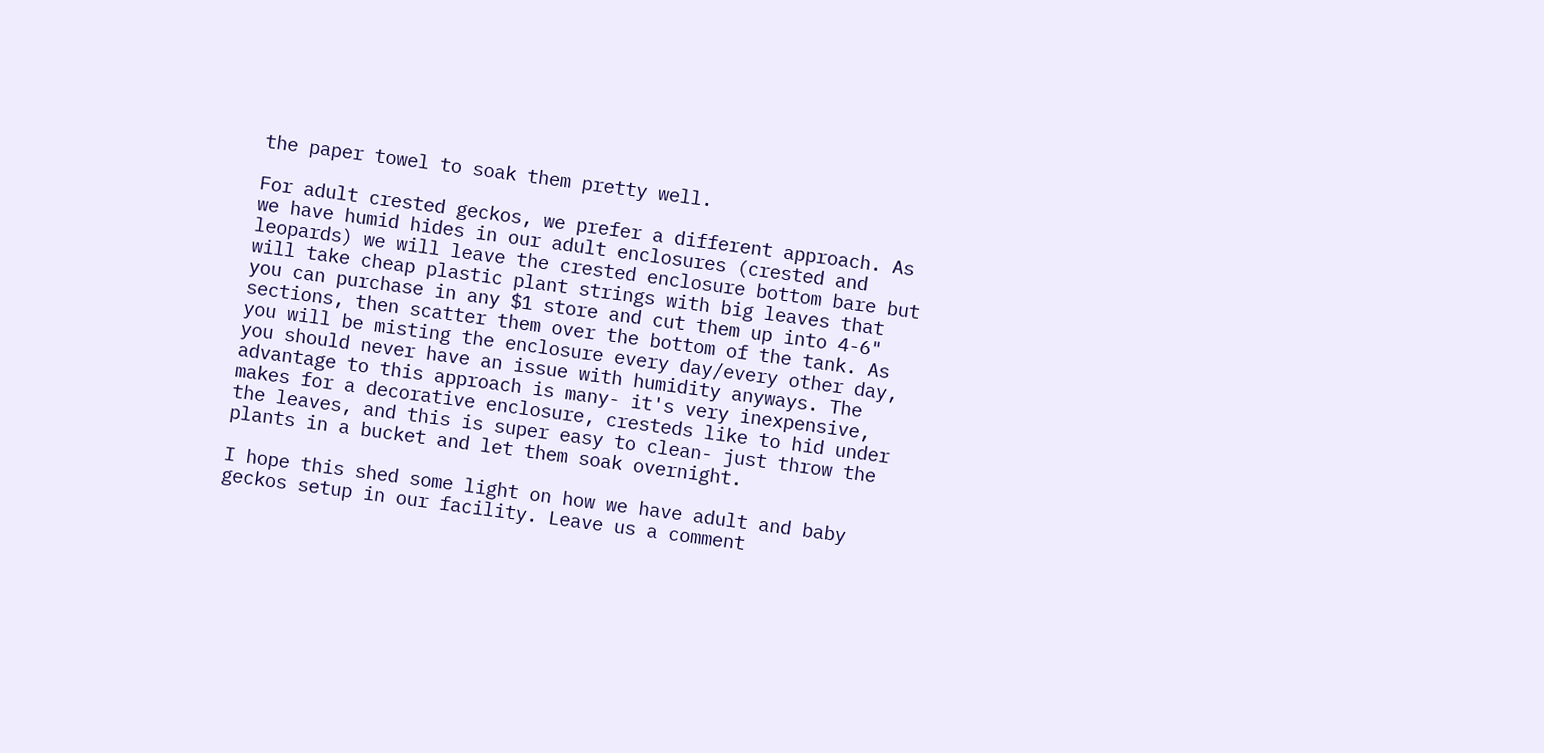the paper towel to soak them pretty well.

For adult crested geckos, we prefer a different approach. As we have humid hides in our adult enclosures (crested and leopards) we will leave the crested enclosure bottom bare but will take cheap plastic plant strings with big leaves that you can purchase in any $1 store and cut them up into 4-6" sections, then scatter them over the bottom of the tank. As you will be misting the enclosure every day/every other day, you should never have an issue with humidity anyways. The advantage to this approach is many- it's very inexpensive, makes for a decorative enclosure, cresteds like to hid under the leaves, and this is super easy to clean- just throw the plants in a bucket and let them soak overnight.

I hope this shed some light on how we have adult and baby geckos setup in our facility. Leave us a comment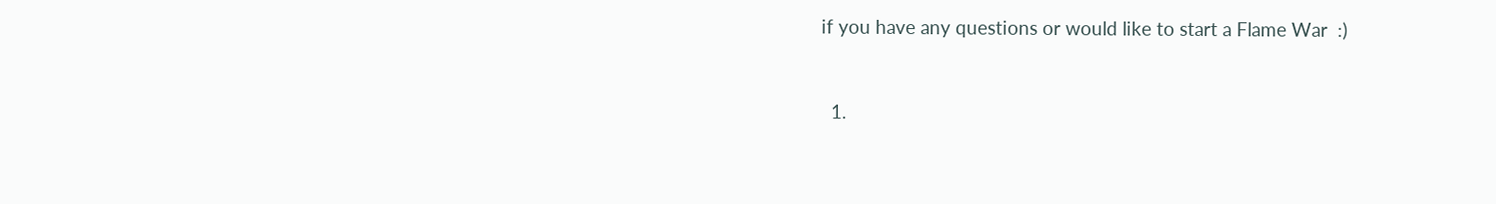if you have any questions or would like to start a Flame War  :)


  1.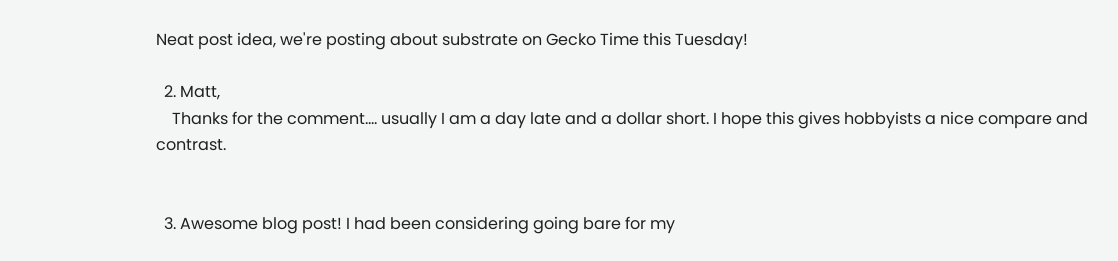Neat post idea, we're posting about substrate on Gecko Time this Tuesday!

  2. Matt,
    Thanks for the comment.... usually I am a day late and a dollar short. I hope this gives hobbyists a nice compare and contrast.


  3. Awesome blog post! I had been considering going bare for my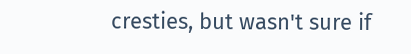cresties, but wasn't sure if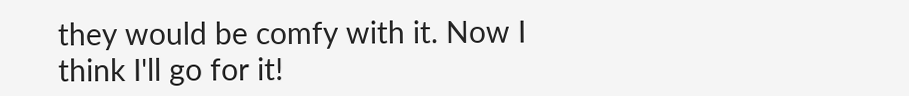they would be comfy with it. Now I think I'll go for it!